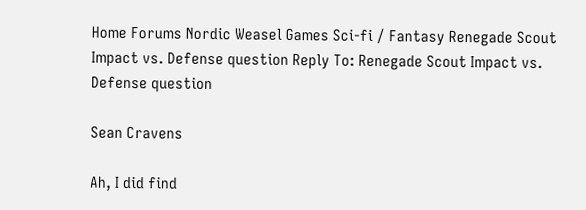Home Forums Nordic Weasel Games Sci-fi / Fantasy Renegade Scout Impact vs. Defense question Reply To: Renegade Scout Impact vs. Defense question

Sean Cravens

Ah, I did find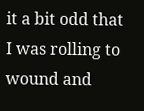it a bit odd that I was rolling to wound and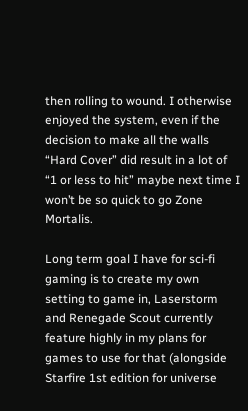then rolling to wound. I otherwise enjoyed the system, even if the decision to make all the walls “Hard Cover” did result in a lot of “1 or less to hit” maybe next time I won’t be so quick to go Zone Mortalis.

Long term goal I have for sci-fi gaming is to create my own setting to game in, Laserstorm and Renegade Scout currently feature highly in my plans for games to use for that (alongside Starfire 1st edition for universe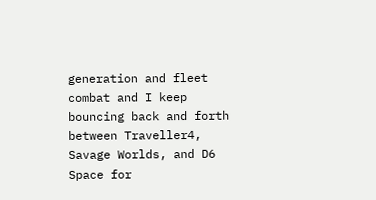generation and fleet combat and I keep bouncing back and forth between Traveller4, Savage Worlds, and D6 Space for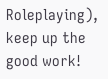Roleplaying), keep up the good work!